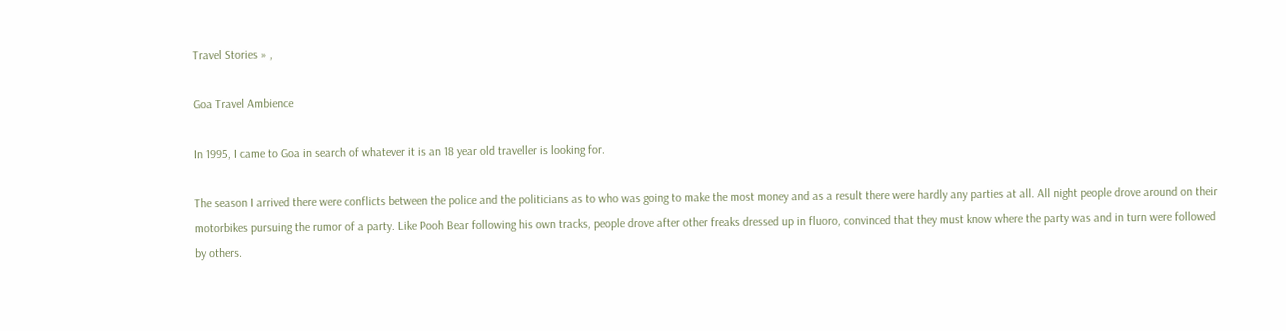Travel Stories » ,

Goa Travel Ambience

In 1995, I came to Goa in search of whatever it is an 18 year old traveller is looking for.

The season I arrived there were conflicts between the police and the politicians as to who was going to make the most money and as a result there were hardly any parties at all. All night people drove around on their motorbikes pursuing the rumor of a party. Like Pooh Bear following his own tracks, people drove after other freaks dressed up in fluoro, convinced that they must know where the party was and in turn were followed by others.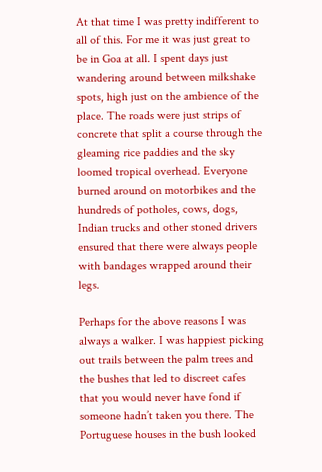At that time I was pretty indifferent to all of this. For me it was just great to be in Goa at all. I spent days just wandering around between milkshake spots, high just on the ambience of the place. The roads were just strips of concrete that split a course through the gleaming rice paddies and the sky loomed tropical overhead. Everyone burned around on motorbikes and the hundreds of potholes, cows, dogs, Indian trucks and other stoned drivers ensured that there were always people with bandages wrapped around their legs.

Perhaps for the above reasons I was always a walker. I was happiest picking out trails between the palm trees and the bushes that led to discreet cafes that you would never have fond if someone hadn’t taken you there. The Portuguese houses in the bush looked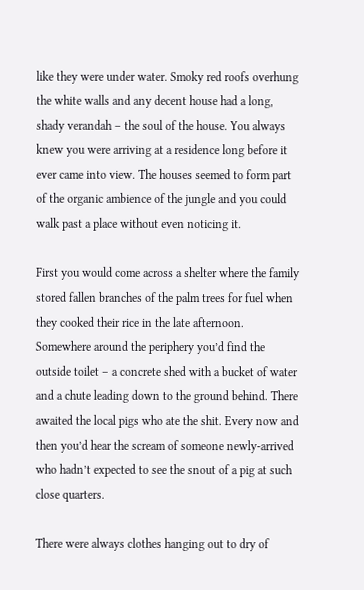like they were under water. Smoky red roofs overhung the white walls and any decent house had a long, shady verandah – the soul of the house. You always knew you were arriving at a residence long before it ever came into view. The houses seemed to form part of the organic ambience of the jungle and you could walk past a place without even noticing it.

First you would come across a shelter where the family stored fallen branches of the palm trees for fuel when they cooked their rice in the late afternoon. Somewhere around the periphery you’d find the outside toilet – a concrete shed with a bucket of water and a chute leading down to the ground behind. There awaited the local pigs who ate the shit. Every now and then you’d hear the scream of someone newly-arrived who hadn’t expected to see the snout of a pig at such close quarters.

There were always clothes hanging out to dry of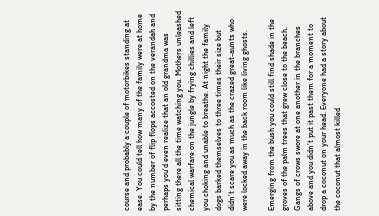course and probably a couple of motorbikes standing at ease. You could tell how many of the family were at home by the number of flip flops accosted on the verandah and perhaps you’d even realize that an old grandma was sitting there all the time watching you. Mothers unleashed chemical warfare on the jungle by frying chillies and left you choking and unable to breathe. At night the family dogs barked themselves to three times their size but didn’t scare you as much as the crazed great-aunts who were locked away in the back room like living ghosts.

Emerging from the bush you could still find shade in the groves of the palm trees that grew close to the beach. Gangs of crows swore at one another in the branches above and you didn’t put it past them for a moment to drop a coconut on your head. Everyone had a story about the coconut that almost killed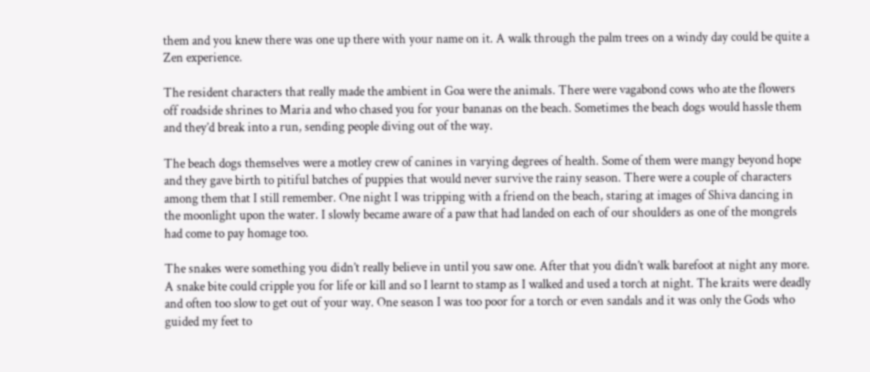them and you knew there was one up there with your name on it. A walk through the palm trees on a windy day could be quite a Zen experience.

The resident characters that really made the ambient in Goa were the animals. There were vagabond cows who ate the flowers off roadside shrines to Maria and who chased you for your bananas on the beach. Sometimes the beach dogs would hassle them and they’d break into a run, sending people diving out of the way.

The beach dogs themselves were a motley crew of canines in varying degrees of health. Some of them were mangy beyond hope and they gave birth to pitiful batches of puppies that would never survive the rainy season. There were a couple of characters among them that I still remember. One night I was tripping with a friend on the beach, staring at images of Shiva dancing in the moonlight upon the water. I slowly became aware of a paw that had landed on each of our shoulders as one of the mongrels had come to pay homage too.

The snakes were something you didn’t really believe in until you saw one. After that you didn’t walk barefoot at night any more. A snake bite could cripple you for life or kill and so I learnt to stamp as I walked and used a torch at night. The kraits were deadly and often too slow to get out of your way. One season I was too poor for a torch or even sandals and it was only the Gods who guided my feet to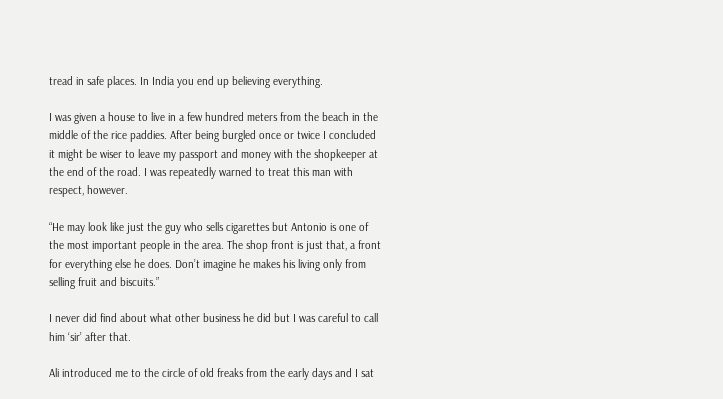tread in safe places. In India you end up believing everything.

I was given a house to live in a few hundred meters from the beach in the middle of the rice paddies. After being burgled once or twice I concluded it might be wiser to leave my passport and money with the shopkeeper at the end of the road. I was repeatedly warned to treat this man with respect, however.

“He may look like just the guy who sells cigarettes but Antonio is one of the most important people in the area. The shop front is just that, a front for everything else he does. Don’t imagine he makes his living only from selling fruit and biscuits.”

I never did find about what other business he did but I was careful to call him ‘sir’ after that.

Ali introduced me to the circle of old freaks from the early days and I sat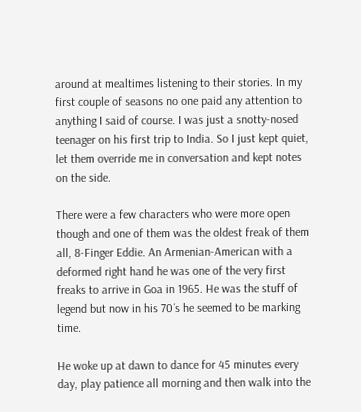around at mealtimes listening to their stories. In my first couple of seasons no one paid any attention to anything I said of course. I was just a snotty-nosed teenager on his first trip to India. So I just kept quiet, let them override me in conversation and kept notes on the side.

There were a few characters who were more open though and one of them was the oldest freak of them all, 8-Finger Eddie. An Armenian-American with a deformed right hand he was one of the very first freaks to arrive in Goa in 1965. He was the stuff of legend but now in his 70´s he seemed to be marking time.

He woke up at dawn to dance for 45 minutes every day, play patience all morning and then walk into the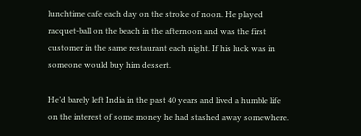lunchtime cafe each day on the stroke of noon. He played racquet-ball on the beach in the afternoon and was the first customer in the same restaurant each night. If his luck was in someone would buy him dessert.

He’d barely left India in the past 40 years and lived a humble life on the interest of some money he had stashed away somewhere.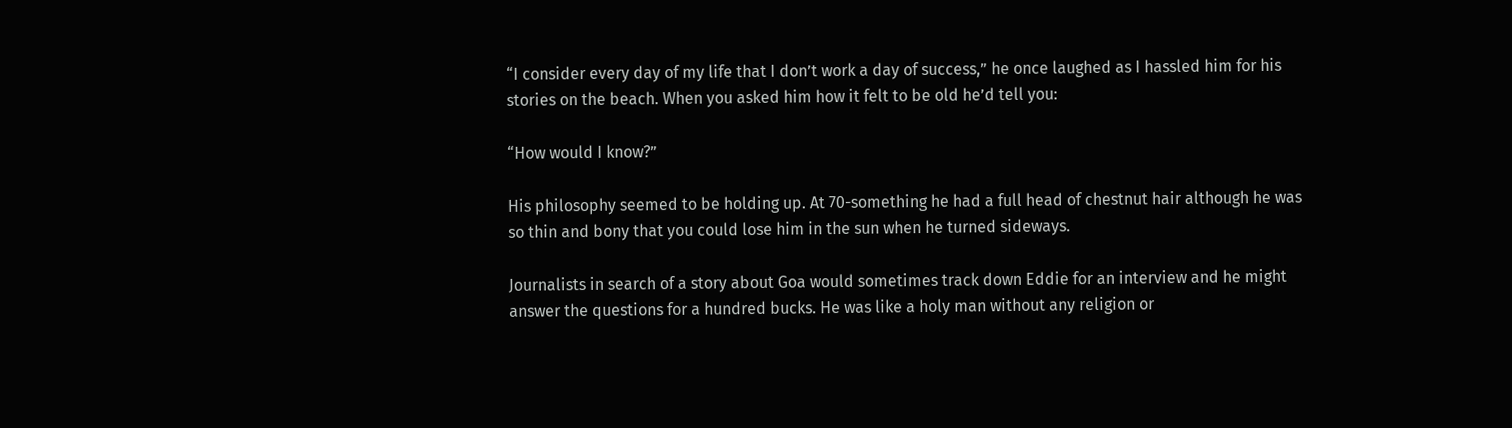“I consider every day of my life that I don’t work a day of success,” he once laughed as I hassled him for his stories on the beach. When you asked him how it felt to be old he’d tell you:

“How would I know?”

His philosophy seemed to be holding up. At 70-something he had a full head of chestnut hair although he was so thin and bony that you could lose him in the sun when he turned sideways.

Journalists in search of a story about Goa would sometimes track down Eddie for an interview and he might answer the questions for a hundred bucks. He was like a holy man without any religion or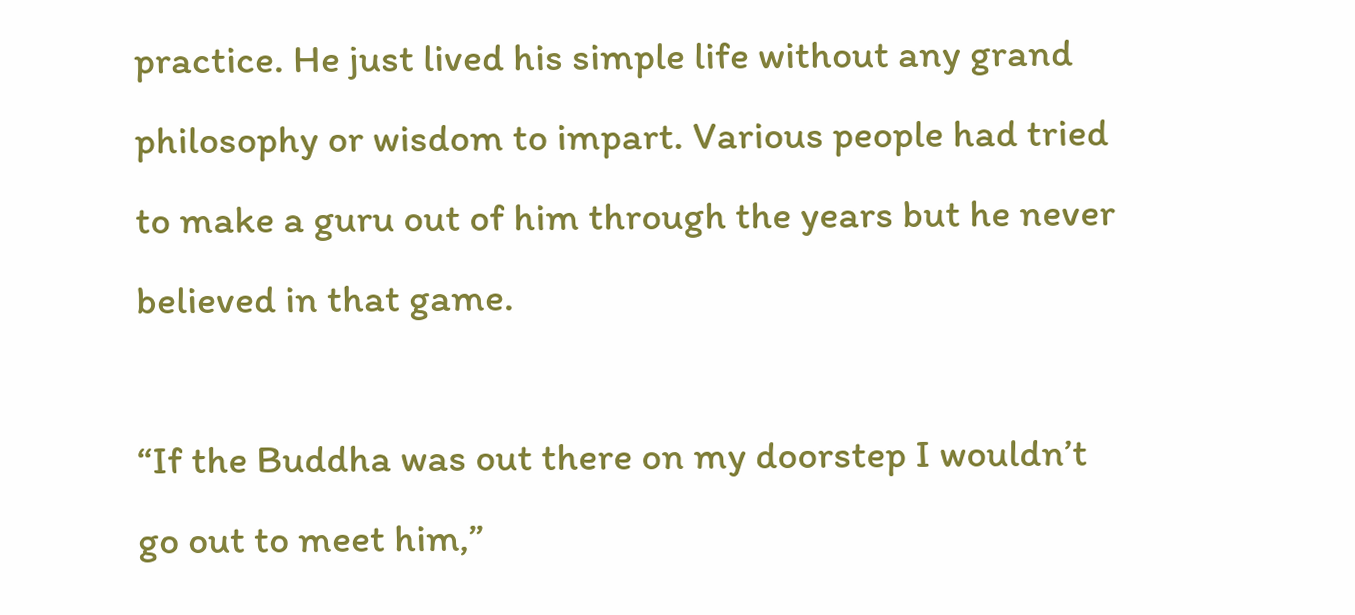practice. He just lived his simple life without any grand philosophy or wisdom to impart. Various people had tried to make a guru out of him through the years but he never believed in that game.

“If the Buddha was out there on my doorstep I wouldn’t go out to meet him,”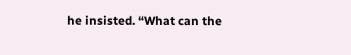he insisted. “What can the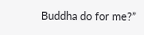Buddha do for me?”